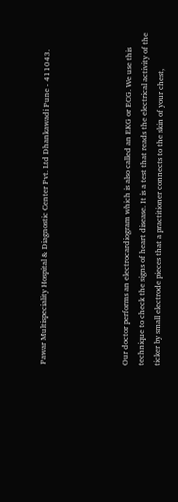Pawar Multispeciality Hospital & Diagnostic Center Pvt. Ltd Dhankawadi Pune - 411043.




Our doctor performs an electrocardiogram which is also called an EKG or ECG. We use this technique to check the signs of heart disease. It is a test that reads the electrical activity of the ticker by small electrode pieces that a practitioner connects to the skin of your chest,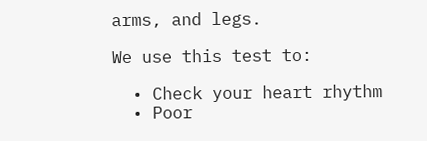arms, and legs.

We use this test to:

  • Check your heart rhythm
  • Poor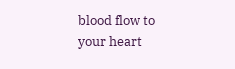blood flow to your heart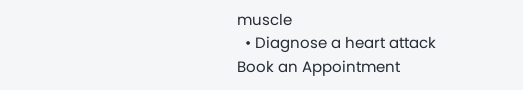muscle
  • Diagnose a heart attack
Book an Appointment